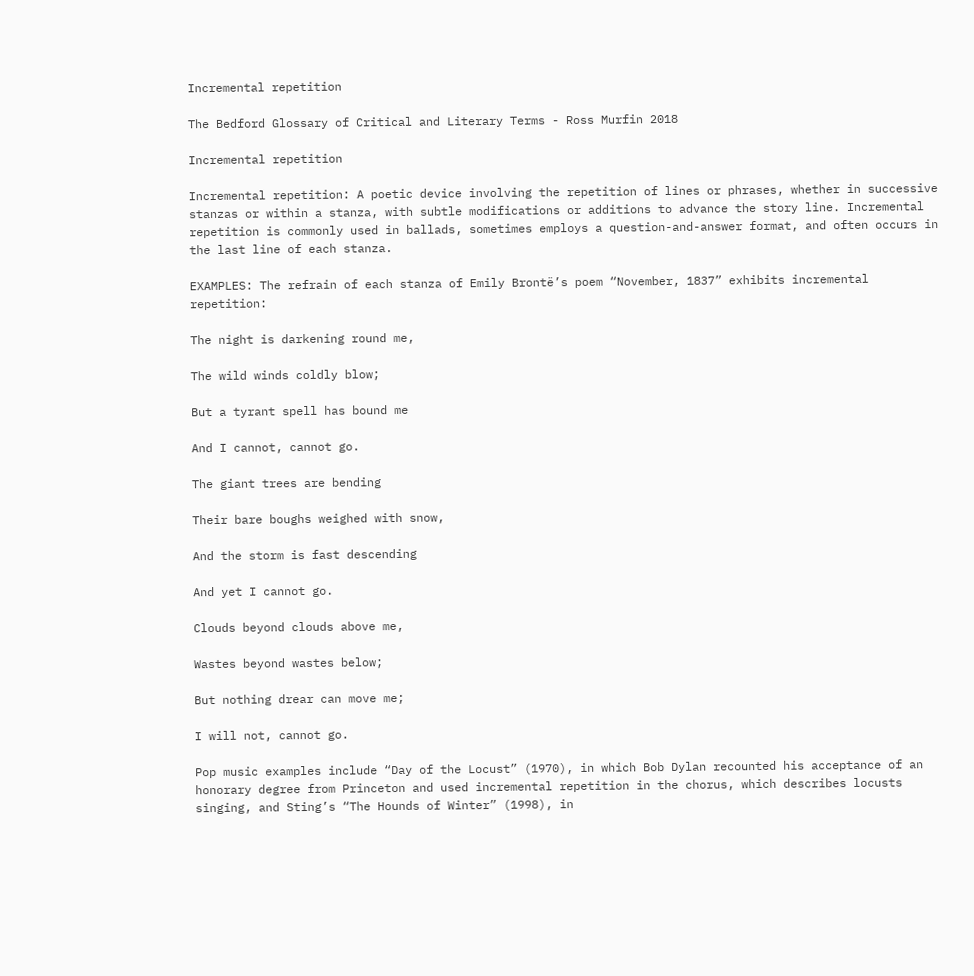Incremental repetition

The Bedford Glossary of Critical and Literary Terms - Ross Murfin 2018

Incremental repetition

Incremental repetition: A poetic device involving the repetition of lines or phrases, whether in successive stanzas or within a stanza, with subtle modifications or additions to advance the story line. Incremental repetition is commonly used in ballads, sometimes employs a question-and-answer format, and often occurs in the last line of each stanza.

EXAMPLES: The refrain of each stanza of Emily Brontë’s poem “November, 1837” exhibits incremental repetition:

The night is darkening round me,

The wild winds coldly blow;

But a tyrant spell has bound me

And I cannot, cannot go.

The giant trees are bending

Their bare boughs weighed with snow,

And the storm is fast descending

And yet I cannot go.

Clouds beyond clouds above me,

Wastes beyond wastes below;

But nothing drear can move me;

I will not, cannot go.

Pop music examples include “Day of the Locust” (1970), in which Bob Dylan recounted his acceptance of an honorary degree from Princeton and used incremental repetition in the chorus, which describes locusts singing, and Sting’s “The Hounds of Winter” (1998), in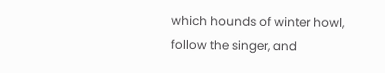which hounds of winter howl, follow the singer, and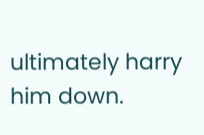ultimately harry him down.